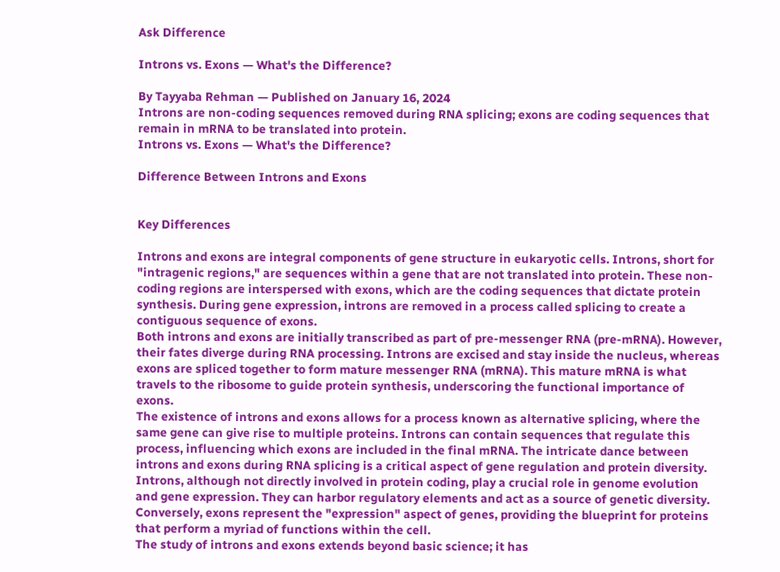Ask Difference

Introns vs. Exons — What's the Difference?

By Tayyaba Rehman — Published on January 16, 2024
Introns are non-coding sequences removed during RNA splicing; exons are coding sequences that remain in mRNA to be translated into protein.
Introns vs. Exons — What's the Difference?

Difference Between Introns and Exons


Key Differences

Introns and exons are integral components of gene structure in eukaryotic cells. Introns, short for "intragenic regions," are sequences within a gene that are not translated into protein. These non-coding regions are interspersed with exons, which are the coding sequences that dictate protein synthesis. During gene expression, introns are removed in a process called splicing to create a contiguous sequence of exons.
Both introns and exons are initially transcribed as part of pre-messenger RNA (pre-mRNA). However, their fates diverge during RNA processing. Introns are excised and stay inside the nucleus, whereas exons are spliced together to form mature messenger RNA (mRNA). This mature mRNA is what travels to the ribosome to guide protein synthesis, underscoring the functional importance of exons.
The existence of introns and exons allows for a process known as alternative splicing, where the same gene can give rise to multiple proteins. Introns can contain sequences that regulate this process, influencing which exons are included in the final mRNA. The intricate dance between introns and exons during RNA splicing is a critical aspect of gene regulation and protein diversity.
Introns, although not directly involved in protein coding, play a crucial role in genome evolution and gene expression. They can harbor regulatory elements and act as a source of genetic diversity. Conversely, exons represent the "expression" aspect of genes, providing the blueprint for proteins that perform a myriad of functions within the cell.
The study of introns and exons extends beyond basic science; it has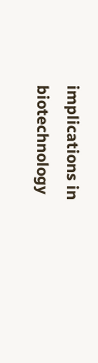implications in biotechnology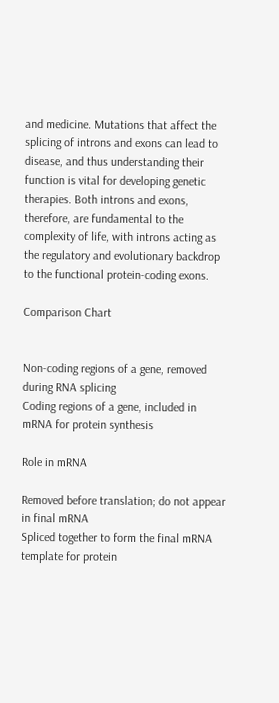and medicine. Mutations that affect the splicing of introns and exons can lead to disease, and thus understanding their function is vital for developing genetic therapies. Both introns and exons, therefore, are fundamental to the complexity of life, with introns acting as the regulatory and evolutionary backdrop to the functional protein-coding exons.

Comparison Chart


Non-coding regions of a gene, removed during RNA splicing
Coding regions of a gene, included in mRNA for protein synthesis

Role in mRNA

Removed before translation; do not appear in final mRNA
Spliced together to form the final mRNA template for protein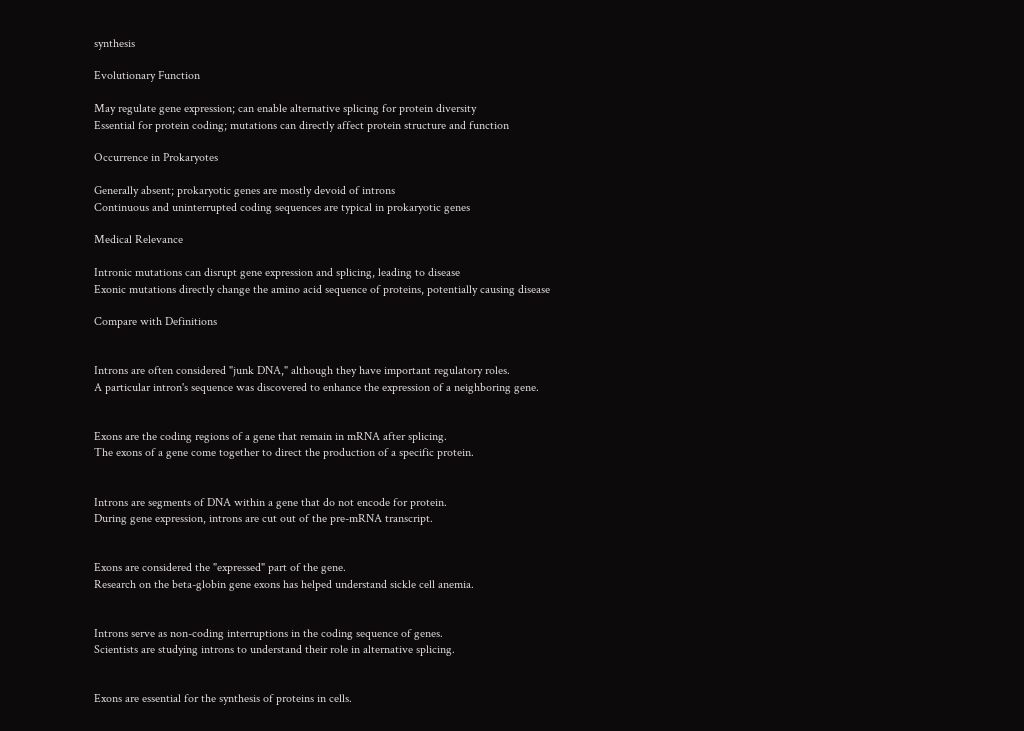synthesis

Evolutionary Function

May regulate gene expression; can enable alternative splicing for protein diversity
Essential for protein coding; mutations can directly affect protein structure and function

Occurrence in Prokaryotes

Generally absent; prokaryotic genes are mostly devoid of introns
Continuous and uninterrupted coding sequences are typical in prokaryotic genes

Medical Relevance

Intronic mutations can disrupt gene expression and splicing, leading to disease
Exonic mutations directly change the amino acid sequence of proteins, potentially causing disease

Compare with Definitions


Introns are often considered "junk DNA," although they have important regulatory roles.
A particular intron's sequence was discovered to enhance the expression of a neighboring gene.


Exons are the coding regions of a gene that remain in mRNA after splicing.
The exons of a gene come together to direct the production of a specific protein.


Introns are segments of DNA within a gene that do not encode for protein.
During gene expression, introns are cut out of the pre-mRNA transcript.


Exons are considered the "expressed" part of the gene.
Research on the beta-globin gene exons has helped understand sickle cell anemia.


Introns serve as non-coding interruptions in the coding sequence of genes.
Scientists are studying introns to understand their role in alternative splicing.


Exons are essential for the synthesis of proteins in cells.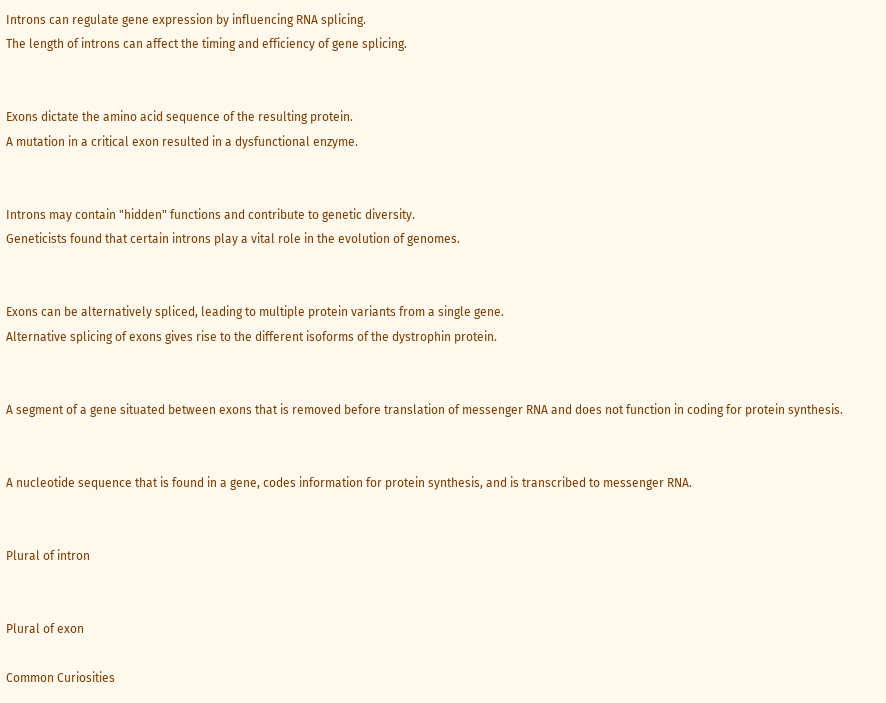Introns can regulate gene expression by influencing RNA splicing.
The length of introns can affect the timing and efficiency of gene splicing.


Exons dictate the amino acid sequence of the resulting protein.
A mutation in a critical exon resulted in a dysfunctional enzyme.


Introns may contain "hidden" functions and contribute to genetic diversity.
Geneticists found that certain introns play a vital role in the evolution of genomes.


Exons can be alternatively spliced, leading to multiple protein variants from a single gene.
Alternative splicing of exons gives rise to the different isoforms of the dystrophin protein.


A segment of a gene situated between exons that is removed before translation of messenger RNA and does not function in coding for protein synthesis.


A nucleotide sequence that is found in a gene, codes information for protein synthesis, and is transcribed to messenger RNA.


Plural of intron


Plural of exon

Common Curiosities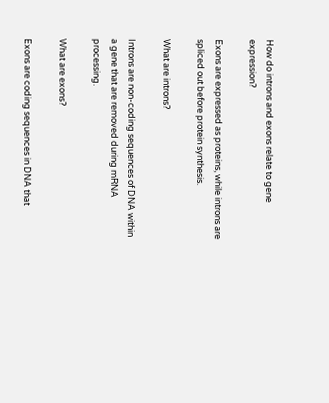How do introns and exons relate to gene expression?

Exons are expressed as proteins, while introns are spliced out before protein synthesis.

What are introns?

Introns are non-coding sequences of DNA within a gene that are removed during mRNA processing.

What are exons?

Exons are coding sequences in DNA that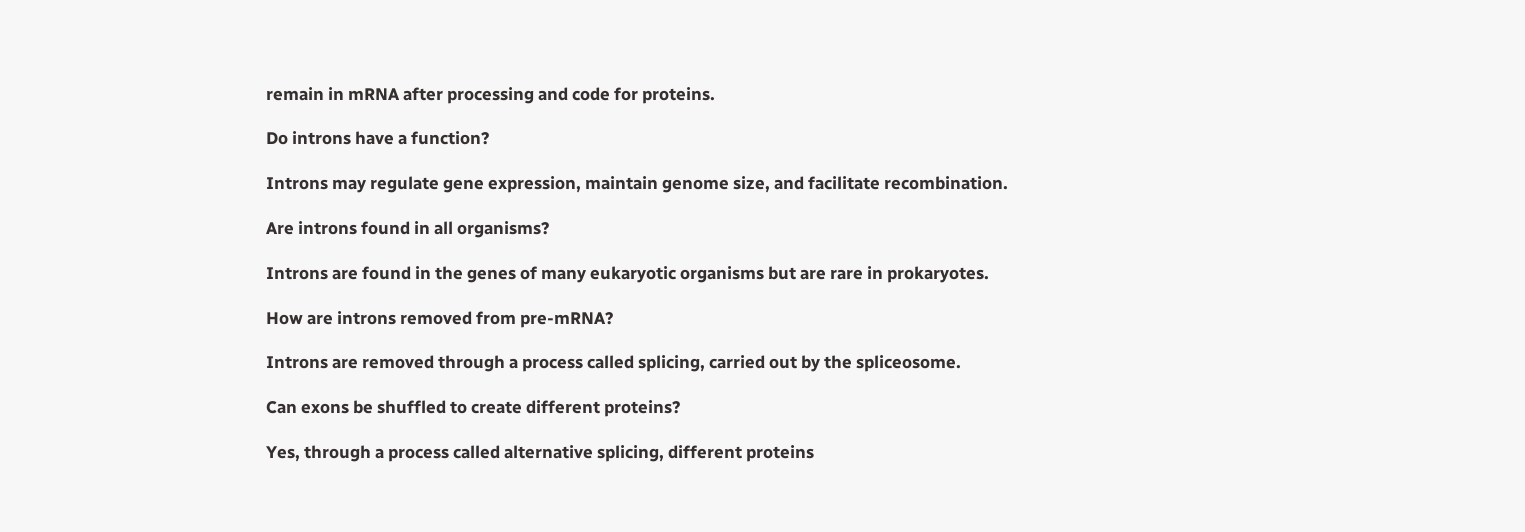remain in mRNA after processing and code for proteins.

Do introns have a function?

Introns may regulate gene expression, maintain genome size, and facilitate recombination.

Are introns found in all organisms?

Introns are found in the genes of many eukaryotic organisms but are rare in prokaryotes.

How are introns removed from pre-mRNA?

Introns are removed through a process called splicing, carried out by the spliceosome.

Can exons be shuffled to create different proteins?

Yes, through a process called alternative splicing, different proteins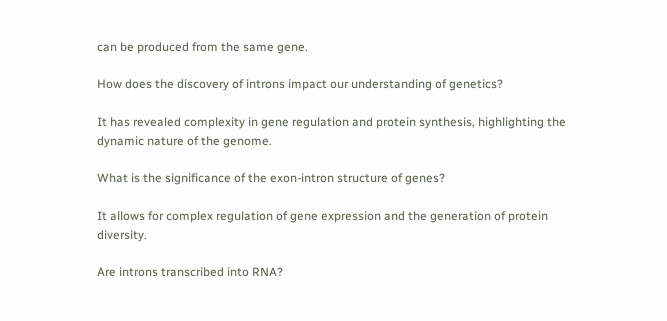can be produced from the same gene.

How does the discovery of introns impact our understanding of genetics?

It has revealed complexity in gene regulation and protein synthesis, highlighting the dynamic nature of the genome.

What is the significance of the exon-intron structure of genes?

It allows for complex regulation of gene expression and the generation of protein diversity.

Are introns transcribed into RNA?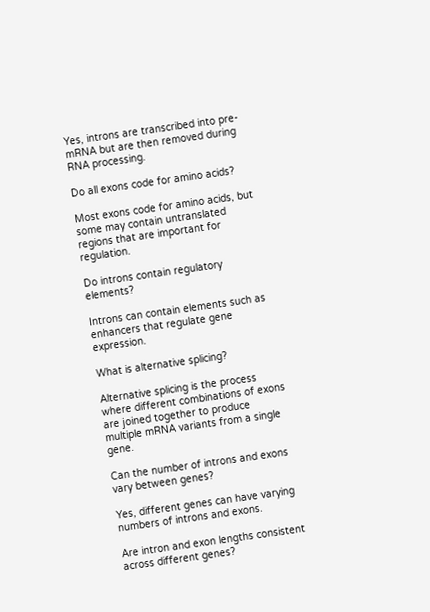Yes, introns are transcribed into pre-mRNA but are then removed during RNA processing.

Do all exons code for amino acids?

Most exons code for amino acids, but some may contain untranslated regions that are important for regulation.

Do introns contain regulatory elements?

Introns can contain elements such as enhancers that regulate gene expression.

What is alternative splicing?

Alternative splicing is the process where different combinations of exons are joined together to produce multiple mRNA variants from a single gene.

Can the number of introns and exons vary between genes?

Yes, different genes can have varying numbers of introns and exons.

Are intron and exon lengths consistent across different genes?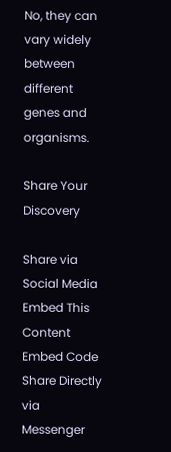No, they can vary widely between different genes and organisms.

Share Your Discovery

Share via Social Media
Embed This Content
Embed Code
Share Directly via Messenger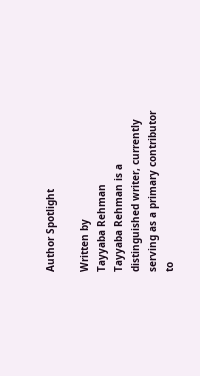Author Spotlight

Written by
Tayyaba Rehman
Tayyaba Rehman is a distinguished writer, currently serving as a primary contributor to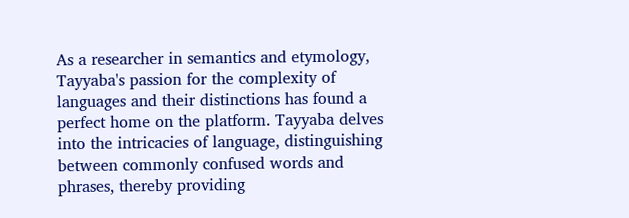As a researcher in semantics and etymology, Tayyaba's passion for the complexity of languages and their distinctions has found a perfect home on the platform. Tayyaba delves into the intricacies of language, distinguishing between commonly confused words and phrases, thereby providing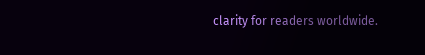clarity for readers worldwide.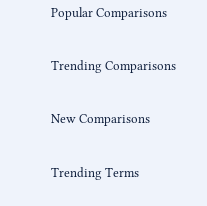Popular Comparisons

Trending Comparisons

New Comparisons

Trending Terms